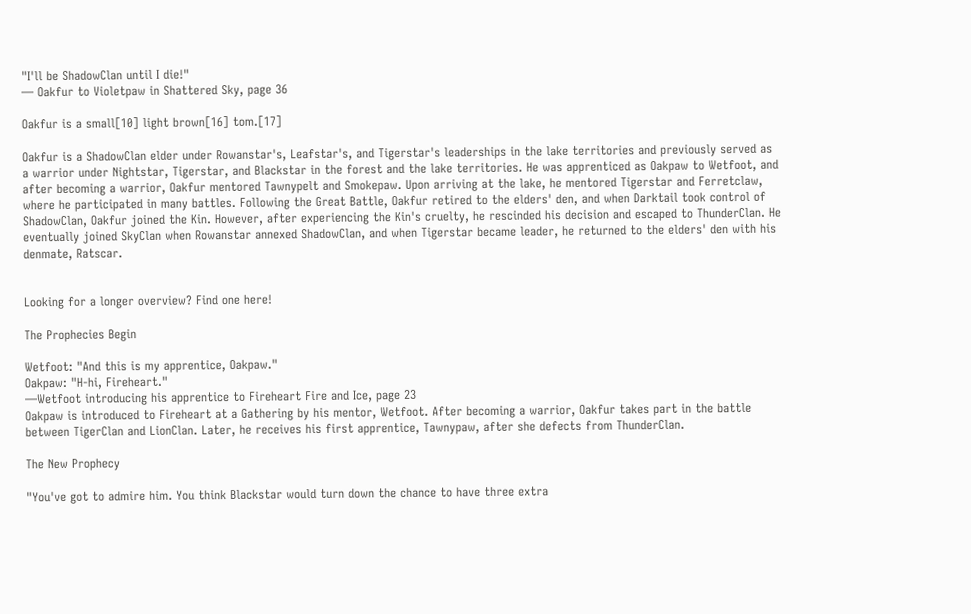"I'll be ShadowClan until I die!"
— Oakfur to Violetpaw in Shattered Sky, page 36

Oakfur is a small[10] light brown[16] tom.[17]

Oakfur is a ShadowClan elder under Rowanstar's, Leafstar's, and Tigerstar's leaderships in the lake territories and previously served as a warrior under Nightstar, Tigerstar, and Blackstar in the forest and the lake territories. He was apprenticed as Oakpaw to Wetfoot, and after becoming a warrior, Oakfur mentored Tawnypelt and Smokepaw. Upon arriving at the lake, he mentored Tigerstar and Ferretclaw, where he participated in many battles. Following the Great Battle, Oakfur retired to the elders' den, and when Darktail took control of ShadowClan, Oakfur joined the Kin. However, after experiencing the Kin's cruelty, he rescinded his decision and escaped to ThunderClan. He eventually joined SkyClan when Rowanstar annexed ShadowClan, and when Tigerstar became leader, he returned to the elders' den with his denmate, Ratscar.


Looking for a longer overview? Find one here!

The Prophecies Begin

Wetfoot: "And this is my apprentice, Oakpaw."
Oakpaw: "H-hi, Fireheart."
—Wetfoot introducing his apprentice to Fireheart Fire and Ice, page 23
Oakpaw is introduced to Fireheart at a Gathering by his mentor, Wetfoot. After becoming a warrior, Oakfur takes part in the battle between TigerClan and LionClan. Later, he receives his first apprentice, Tawnypaw, after she defects from ThunderClan.

The New Prophecy

"You've got to admire him. You think Blackstar would turn down the chance to have three extra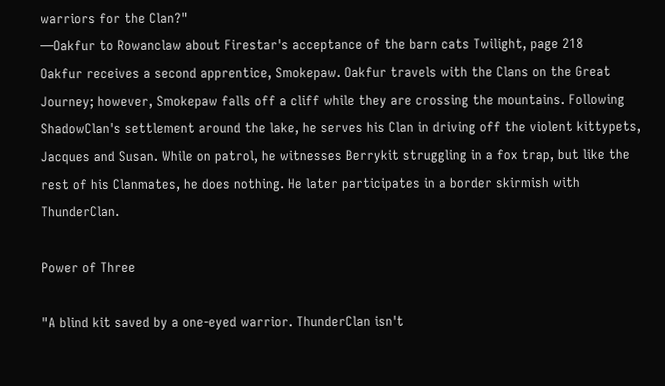warriors for the Clan?"
―Oakfur to Rowanclaw about Firestar's acceptance of the barn cats Twilight, page 218
Oakfur receives a second apprentice, Smokepaw. Oakfur travels with the Clans on the Great Journey; however, Smokepaw falls off a cliff while they are crossing the mountains. Following ShadowClan's settlement around the lake, he serves his Clan in driving off the violent kittypets, Jacques and Susan. While on patrol, he witnesses Berrykit struggling in a fox trap, but like the rest of his Clanmates, he does nothing. He later participates in a border skirmish with ThunderClan.

Power of Three

"A blind kit saved by a one-eyed warrior. ThunderClan isn't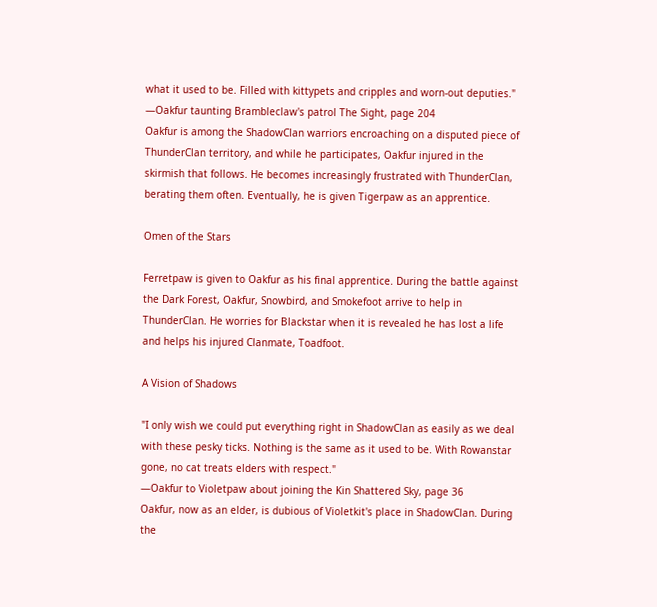what it used to be. Filled with kittypets and cripples and worn-out deputies."
―Oakfur taunting Brambleclaw's patrol The Sight, page 204
Oakfur is among the ShadowClan warriors encroaching on a disputed piece of ThunderClan territory, and while he participates, Oakfur injured in the skirmish that follows. He becomes increasingly frustrated with ThunderClan, berating them often. Eventually, he is given Tigerpaw as an apprentice.

Omen of the Stars

Ferretpaw is given to Oakfur as his final apprentice. During the battle against the Dark Forest, Oakfur, Snowbird, and Smokefoot arrive to help in ThunderClan. He worries for Blackstar when it is revealed he has lost a life and helps his injured Clanmate, Toadfoot.

A Vision of Shadows

"I only wish we could put everything right in ShadowClan as easily as we deal with these pesky ticks. Nothing is the same as it used to be. With Rowanstar gone, no cat treats elders with respect."
―Oakfur to Violetpaw about joining the Kin Shattered Sky, page 36
Oakfur, now as an elder, is dubious of Violetkit's place in ShadowClan. During the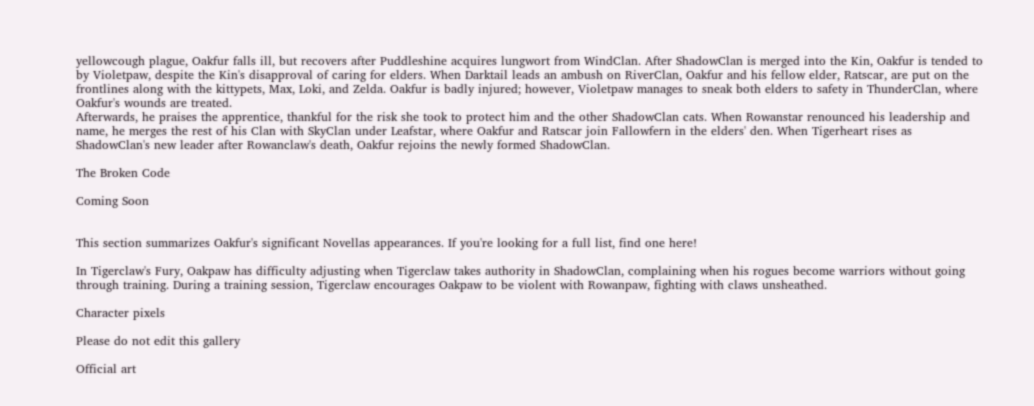yellowcough plague, Oakfur falls ill, but recovers after Puddleshine acquires lungwort from WindClan. After ShadowClan is merged into the Kin, Oakfur is tended to by Violetpaw, despite the Kin's disapproval of caring for elders. When Darktail leads an ambush on RiverClan, Oakfur and his fellow elder, Ratscar, are put on the frontlines along with the kittypets, Max, Loki, and Zelda. Oakfur is badly injured; however, Violetpaw manages to sneak both elders to safety in ThunderClan, where Oakfur's wounds are treated.
Afterwards, he praises the apprentice, thankful for the risk she took to protect him and the other ShadowClan cats. When Rowanstar renounced his leadership and name, he merges the rest of his Clan with SkyClan under Leafstar, where Oakfur and Ratscar join Fallowfern in the elders' den. When Tigerheart rises as ShadowClan's new leader after Rowanclaw's death, Oakfur rejoins the newly formed ShadowClan.

The Broken Code

Coming Soon


This section summarizes Oakfur's significant Novellas appearances. If you're looking for a full list, find one here!

In Tigerclaw's Fury, Oakpaw has difficulty adjusting when Tigerclaw takes authority in ShadowClan, complaining when his rogues become warriors without going through training. During a training session, Tigerclaw encourages Oakpaw to be violent with Rowanpaw, fighting with claws unsheathed.

Character pixels

Please do not edit this gallery

Official art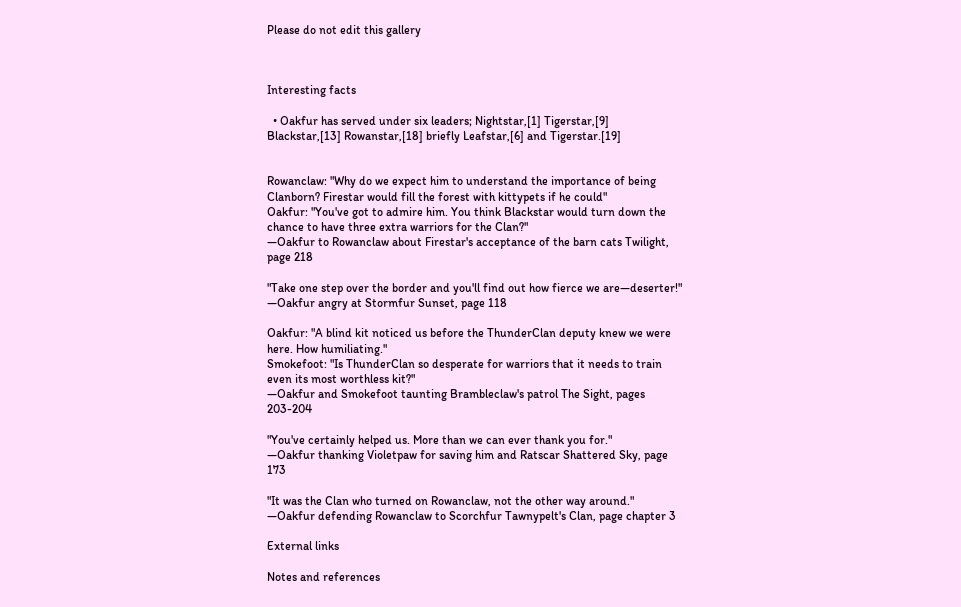Please do not edit this gallery



Interesting facts

  • Oakfur has served under six leaders; Nightstar,[1] Tigerstar,[9] Blackstar,[13] Rowanstar,[18] briefly Leafstar,[6] and Tigerstar.[19]


Rowanclaw: "Why do we expect him to understand the importance of being Clanborn? Firestar would fill the forest with kittypets if he could"
Oakfur: "You've got to admire him. You think Blackstar would turn down the chance to have three extra warriors for the Clan?"
—Oakfur to Rowanclaw about Firestar's acceptance of the barn cats Twilight, page 218

"Take one step over the border and you'll find out how fierce we are—deserter!"
―Oakfur angry at Stormfur Sunset, page 118

Oakfur: "A blind kit noticed us before the ThunderClan deputy knew we were here. How humiliating."
Smokefoot: "Is ThunderClan so desperate for warriors that it needs to train even its most worthless kit?"
—Oakfur and Smokefoot taunting Brambleclaw's patrol The Sight, pages 203-204

"You've certainly helped us. More than we can ever thank you for."
―Oakfur thanking Violetpaw for saving him and Ratscar Shattered Sky, page 173

"It was the Clan who turned on Rowanclaw, not the other way around."
―Oakfur defending Rowanclaw to Scorchfur Tawnypelt's Clan, page chapter 3

External links

Notes and references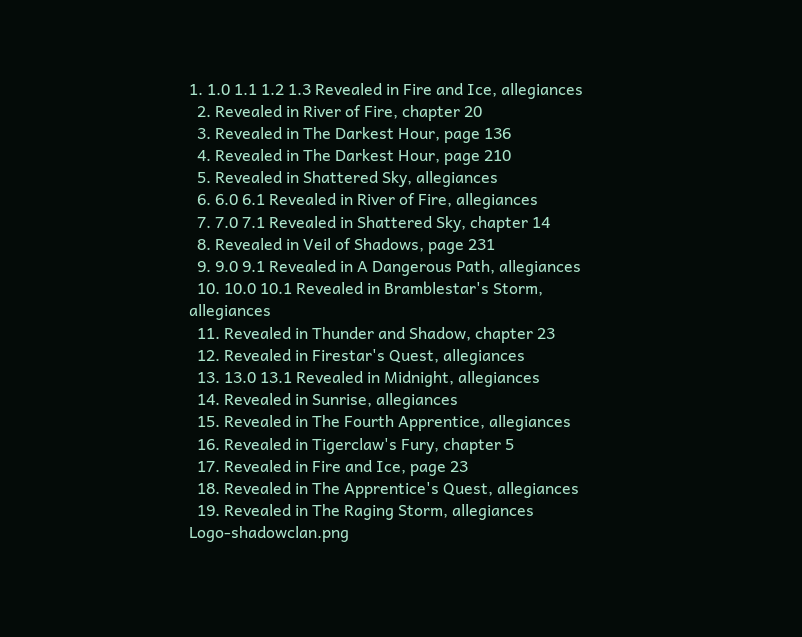1. 1.0 1.1 1.2 1.3 Revealed in Fire and Ice, allegiances
  2. Revealed in River of Fire, chapter 20
  3. Revealed in The Darkest Hour, page 136
  4. Revealed in The Darkest Hour, page 210
  5. Revealed in Shattered Sky, allegiances
  6. 6.0 6.1 Revealed in River of Fire, allegiances
  7. 7.0 7.1 Revealed in Shattered Sky, chapter 14
  8. Revealed in Veil of Shadows, page 231
  9. 9.0 9.1 Revealed in A Dangerous Path, allegiances
  10. 10.0 10.1 Revealed in Bramblestar's Storm, allegiances
  11. Revealed in Thunder and Shadow, chapter 23
  12. Revealed in Firestar's Quest, allegiances
  13. 13.0 13.1 Revealed in Midnight, allegiances
  14. Revealed in Sunrise, allegiances
  15. Revealed in The Fourth Apprentice, allegiances
  16. Revealed in Tigerclaw's Fury, chapter 5
  17. Revealed in Fire and Ice, page 23
  18. Revealed in The Apprentice's Quest, allegiances
  19. Revealed in The Raging Storm, allegiances
Logo-shadowclan.png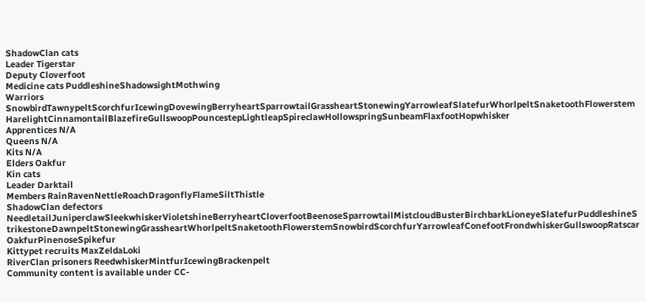ShadowClan cats
Leader Tigerstar
Deputy Cloverfoot
Medicine cats PuddleshineShadowsightMothwing
Warriors SnowbirdTawnypeltScorchfurIcewingDovewingBerryheartSparrowtailGrassheartStonewingYarrowleafSlatefurWhorlpeltSnaketoothFlowerstemHarelightCinnamontailBlazefireGullswoopPouncestepLightleapSpireclawHollowspringSunbeamFlaxfootHopwhisker
Apprentices N/A
Queens N/A
Kits N/A
Elders Oakfur
Kin cats
Leader Darktail
Members RainRavenNettleRoachDragonflyFlameSiltThistle
ShadowClan defectors NeedletailJuniperclawSleekwhiskerVioletshineBerryheartCloverfootBeenoseSparrowtailMistcloudBusterBirchbarkLioneyeSlatefurPuddleshineStrikestoneDawnpeltStonewingGrassheartWhorlpeltSnaketoothFlowerstemSnowbirdScorchfurYarrowleafConefootFrondwhiskerGullswoopRatscarOakfurPinenoseSpikefur
Kittypet recruits MaxZeldaLoki
RiverClan prisoners ReedwhiskerMintfurIcewingBrackenpelt
Community content is available under CC-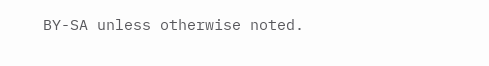BY-SA unless otherwise noted.